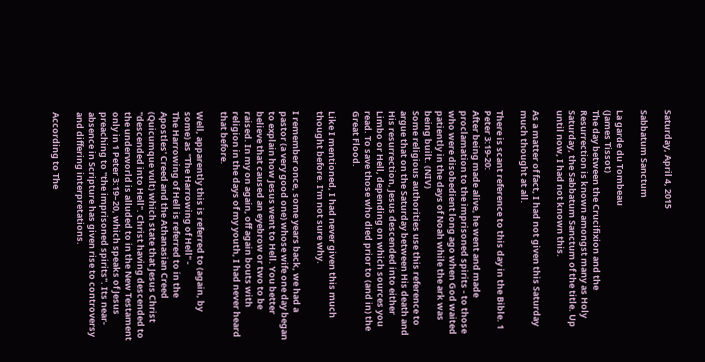Saturday, April 4, 2015

Sabbatum Sanctum

La garde du Tombeau
(James Tissot)
The day between the Crucifixion and the Resurrection is known amongst many as Holy Saturday, the Sabbatum Sanctum of the title. Up until now, I had not known this.

As a matter of fact, I had not given this Saturday much thought at all.

There is scant reference to this day in the Bible. 1 Peter 3:19-20:
After being made alive, he went and made proclamation to the imprisoned spirits - to those who were disobedient long ago when God waited patiently in the days of Noah while the ark was being built. (NIV)
Some religious authorities use this reference to argue that on the Saturday between His death and His resurrection, Jesus descended into either Limbo or Hell, depending on which sources you read. To save those who died prior to (and in) the Great Flood.

Like I mentioned, I had never given this much thought before. I'm not sure why.

I remember once, some years back, we had a pastor (a very good one) whose wife one day began to explain how Jesus went to Hell. You better believe that caused an eyebrow or two to be raised. In my on again, off again bouts with religion in the days of my youth, I had never heard that before.

Well, apparently this is referred to (again, by some) as "The Harrowing of Hell" -
The Harrowing of Hell is referred to in the Apostles' Creed and the Athanasian Creed (Quicumque vult) which state that Jesus Christ "descended into Hell". Christ having descended to the underworld is alluded to in the New Testament only in 1 Peter 3:19–20, which speaks of Jesus preaching to "the imprisoned spirits". Its near-absence in Scripture has given rise to controversy and differing interpretations.

According to The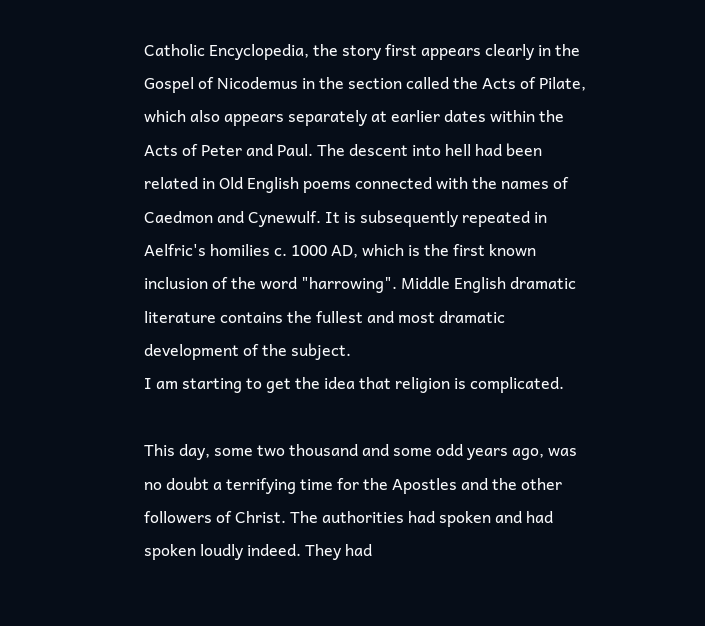Catholic Encyclopedia, the story first appears clearly in the Gospel of Nicodemus in the section called the Acts of Pilate, which also appears separately at earlier dates within the Acts of Peter and Paul. The descent into hell had been related in Old English poems connected with the names of Caedmon and Cynewulf. It is subsequently repeated in Aelfric's homilies c. 1000 AD, which is the first known inclusion of the word "harrowing". Middle English dramatic literature contains the fullest and most dramatic development of the subject.
I am starting to get the idea that religion is complicated.

This day, some two thousand and some odd years ago, was no doubt a terrifying time for the Apostles and the other followers of Christ. The authorities had spoken and had spoken loudly indeed. They had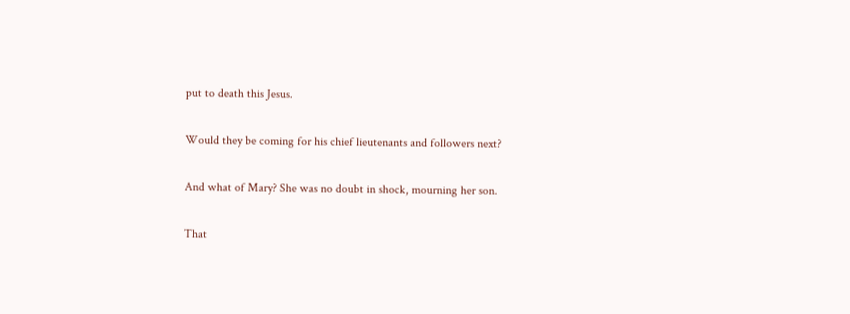put to death this Jesus.

Would they be coming for his chief lieutenants and followers next?

And what of Mary? She was no doubt in shock, mourning her son.

That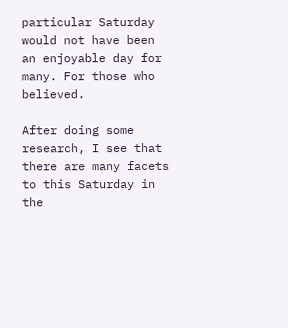particular Saturday would not have been an enjoyable day for many. For those who believed.

After doing some research, I see that there are many facets to this Saturday in the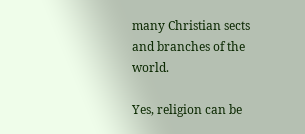many Christian sects and branches of the world.

Yes, religion can be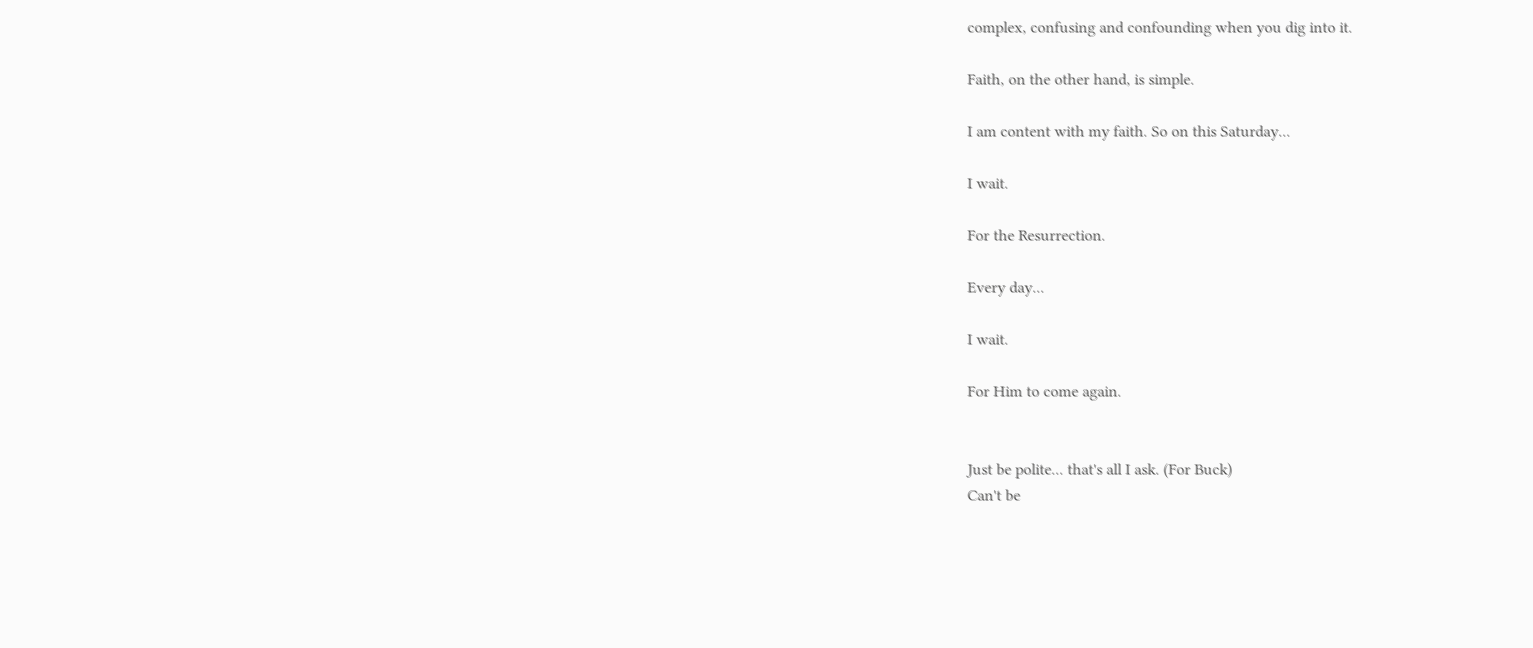complex, confusing and confounding when you dig into it.

Faith, on the other hand, is simple.

I am content with my faith. So on this Saturday...

I wait.

For the Resurrection.

Every day...

I wait.

For Him to come again.


Just be polite... that's all I ask. (For Buck)
Can't be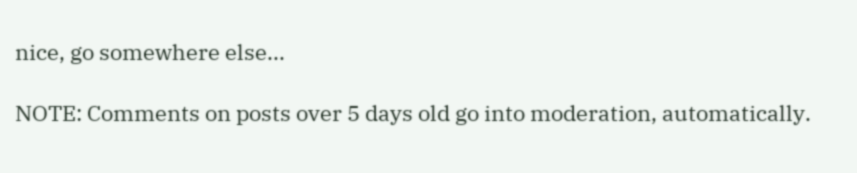nice, go somewhere else...

NOTE: Comments on posts over 5 days old go into moderation, automatically.